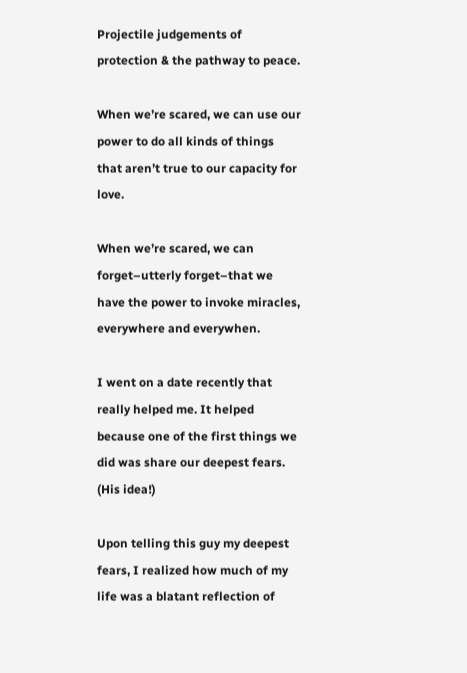Projectile judgements of protection & the pathway to peace.

When we’re scared, we can use our power to do all kinds of things that aren’t true to our capacity for love.

When we’re scared, we can forget–utterly forget–that we have the power to invoke miracles, everywhere and everywhen.

I went on a date recently that really helped me. It helped because one of the first things we did was share our deepest fears. (His idea!)

Upon telling this guy my deepest fears, I realized how much of my life was a blatant reflection of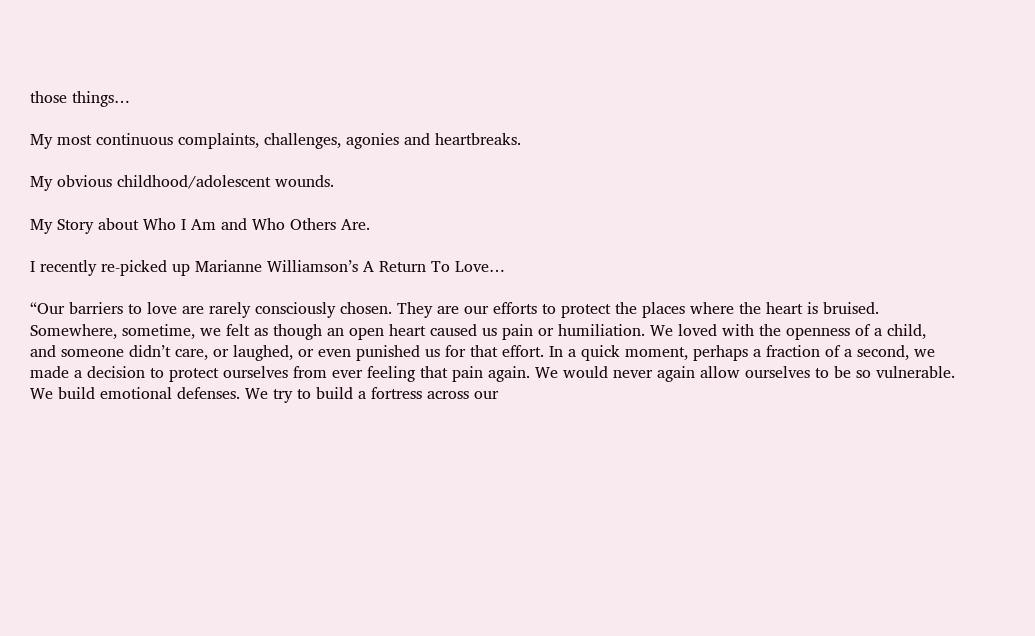those things…

My most continuous complaints, challenges, agonies and heartbreaks.

My obvious childhood/adolescent wounds.

My Story about Who I Am and Who Others Are.

I recently re-picked up Marianne Williamson’s A Return To Love…

“Our barriers to love are rarely consciously chosen. They are our efforts to protect the places where the heart is bruised. Somewhere, sometime, we felt as though an open heart caused us pain or humiliation. We loved with the openness of a child, and someone didn’t care, or laughed, or even punished us for that effort. In a quick moment, perhaps a fraction of a second, we made a decision to protect ourselves from ever feeling that pain again. We would never again allow ourselves to be so vulnerable. We build emotional defenses. We try to build a fortress across our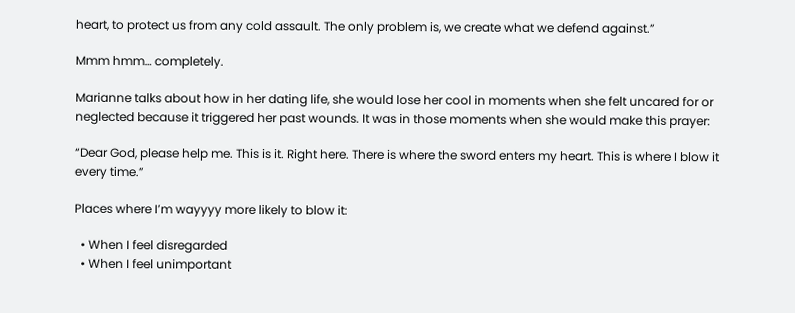heart, to protect us from any cold assault. The only problem is, we create what we defend against.”

Mmm hmm… completely.

Marianne talks about how in her dating life, she would lose her cool in moments when she felt uncared for or neglected because it triggered her past wounds. It was in those moments when she would make this prayer:

“Dear God, please help me. This is it. Right here. There is where the sword enters my heart. This is where I blow it every time.”

Places where I’m wayyyy more likely to blow it:

  • When I feel disregarded
  • When I feel unimportant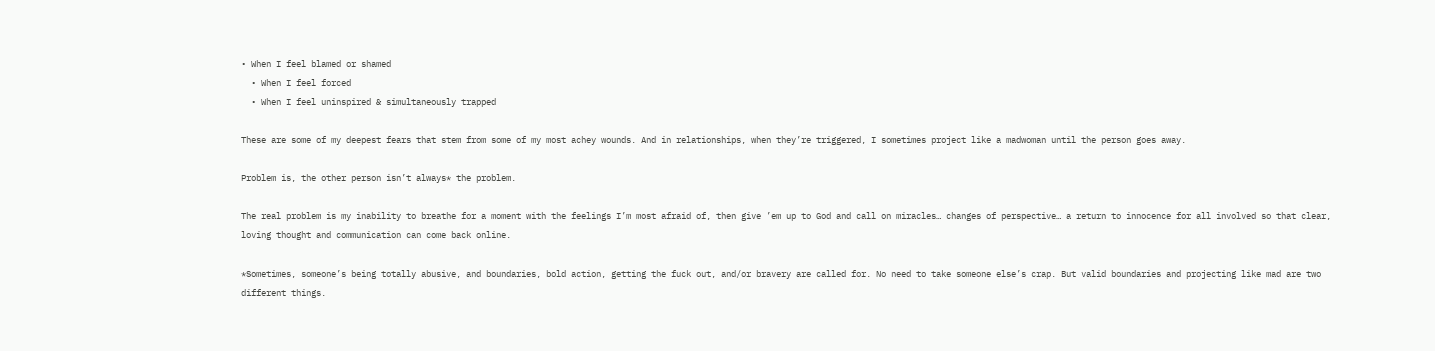• When I feel blamed or shamed
  • When I feel forced
  • When I feel uninspired & simultaneously trapped

These are some of my deepest fears that stem from some of my most achey wounds. And in relationships, when they’re triggered, I sometimes project like a madwoman until the person goes away.

Problem is, the other person isn’t always* the problem.

The real problem is my inability to breathe for a moment with the feelings I’m most afraid of, then give ’em up to God and call on miracles… changes of perspective… a return to innocence for all involved so that clear, loving thought and communication can come back online.

*Sometimes, someone’s being totally abusive, and boundaries, bold action, getting the fuck out, and/or bravery are called for. No need to take someone else’s crap. But valid boundaries and projecting like mad are two different things.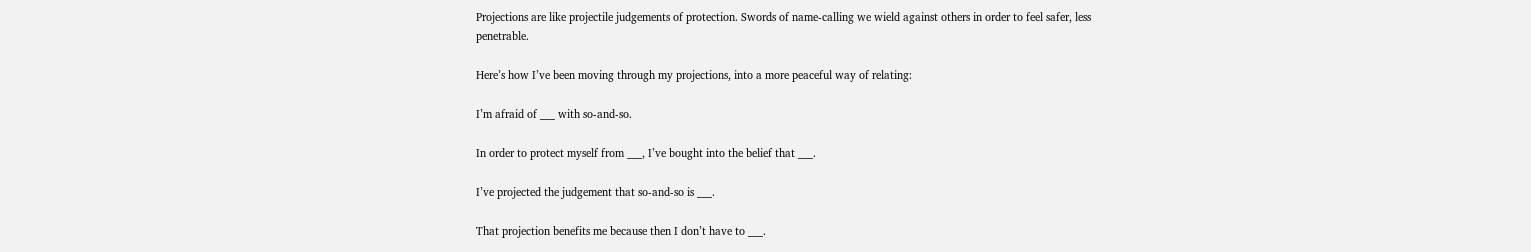Projections are like projectile judgements of protection. Swords of name-calling we wield against others in order to feel safer, less penetrable.

Here’s how I’ve been moving through my projections, into a more peaceful way of relating:

I’m afraid of ___ with so-and-so.

In order to protect myself from ___, I’ve bought into the belief that ___.

I’ve projected the judgement that so-and-so is ___.

That projection benefits me because then I don’t have to ___.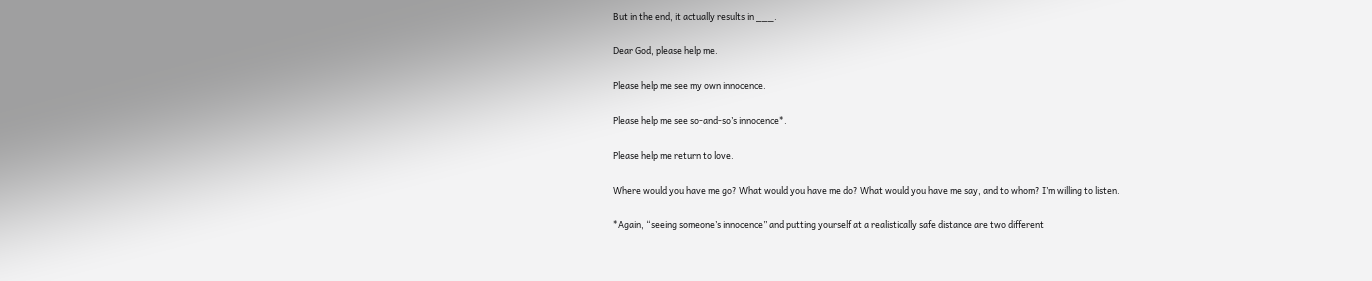But in the end, it actually results in ___.

Dear God, please help me.

Please help me see my own innocence.

Please help me see so-and-so’s innocence*.

Please help me return to love.

Where would you have me go? What would you have me do? What would you have me say, and to whom? I’m willing to listen.

*Again, “seeing someone’s innocence” and putting yourself at a realistically safe distance are two different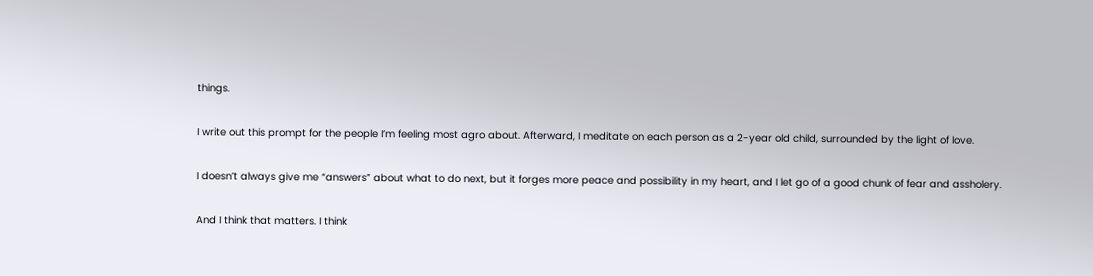things.

I write out this prompt for the people I’m feeling most agro about. Afterward, I meditate on each person as a 2-year old child, surrounded by the light of love.

I doesn’t always give me “answers” about what to do next, but it forges more peace and possibility in my heart, and I let go of a good chunk of fear and assholery.

And I think that matters. I think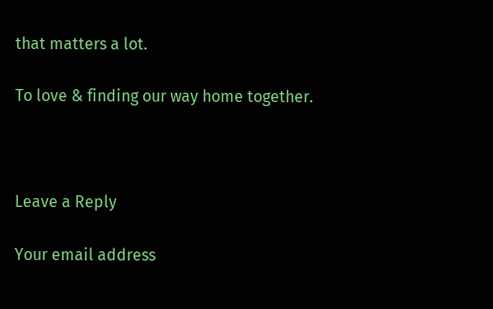that matters a lot.

To love & finding our way home together.



Leave a Reply

Your email address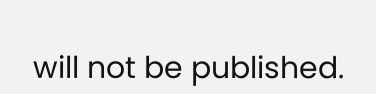will not be published.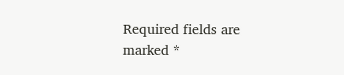Required fields are marked *